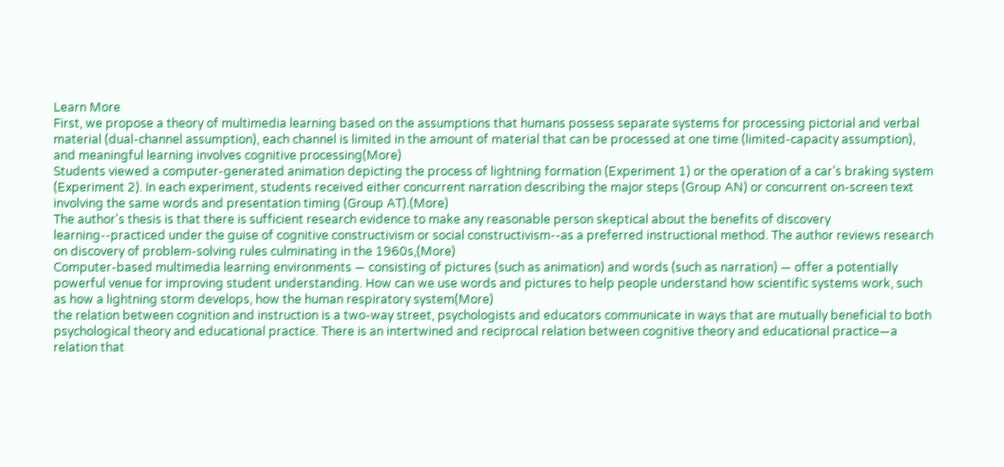Learn More
First, we propose a theory of multimedia learning based on the assumptions that humans possess separate systems for processing pictorial and verbal material (dual-channel assumption), each channel is limited in the amount of material that can be processed at one time (limited-capacity assumption), and meaningful learning involves cognitive processing(More)
Students viewed a computer-generated animation depicting the process of lightning formation (Experiment 1) or the operation of a car's braking system (Experiment 2). In each experiment, students received either concurrent narration describing the major steps (Group AN) or concurrent on-screen text involving the same words and presentation timing (Group AT).(More)
The author's thesis is that there is sufficient research evidence to make any reasonable person skeptical about the benefits of discovery learning--practiced under the guise of cognitive constructivism or social constructivism--as a preferred instructional method. The author reviews research on discovery of problem-solving rules culminating in the 1960s,(More)
Computer-based multimedia learning environments — consisting of pictures (such as animation) and words (such as narration) — offer a potentially powerful venue for improving student understanding. How can we use words and pictures to help people understand how scientific systems work, such as how a lightning storm develops, how the human respiratory system(More)
the relation between cognition and instruction is a two-way street, psychologists and educators communicate in ways that are mutually beneficial to both psychological theory and educational practice. There is an intertwined and reciprocal relation between cognitive theory and educational practice—a relation that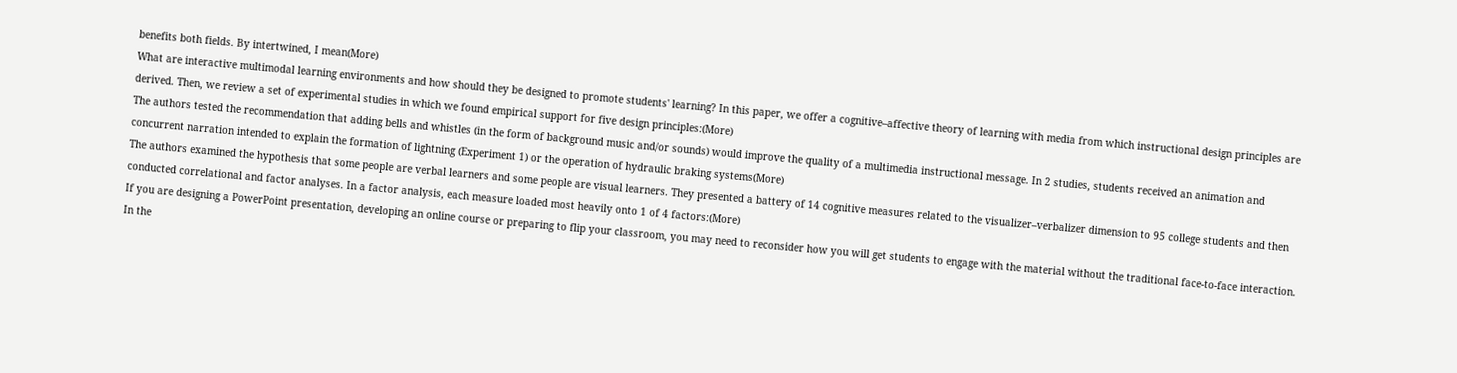benefits both fields. By intertwined, I mean(More)
What are interactive multimodal learning environments and how should they be designed to promote students' learning? In this paper, we offer a cognitive–affective theory of learning with media from which instructional design principles are derived. Then, we review a set of experimental studies in which we found empirical support for five design principles:(More)
The authors tested the recommendation that adding bells and whistles (in the form of background music and/or sounds) would improve the quality of a multimedia instructional message. In 2 studies, students received an animation and concurrent narration intended to explain the formation of lightning (Experiment 1) or the operation of hydraulic braking systems(More)
The authors examined the hypothesis that some people are verbal learners and some people are visual learners. They presented a battery of 14 cognitive measures related to the visualizer–verbalizer dimension to 95 college students and then conducted correlational and factor analyses. In a factor analysis, each measure loaded most heavily onto 1 of 4 factors:(More)
If you are designing a PowerPoint presentation, developing an online course or preparing to flip your classroom, you may need to reconsider how you will get students to engage with the material without the traditional face-to-face interaction. In the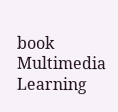book Multimedia Learning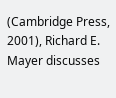(Cambridge Press, 2001), Richard E. Mayer discusses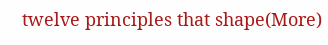twelve principles that shape(More)